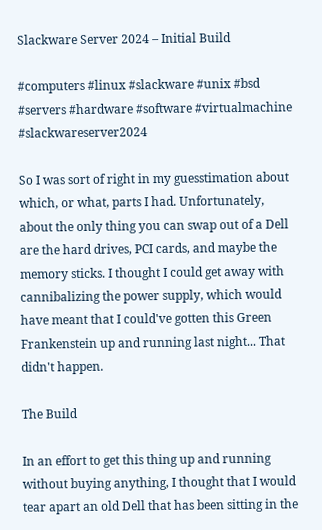Slackware Server 2024 – Initial Build

#computers #linux #slackware #unix #bsd #servers #hardware #software #virtualmachine #slackwareserver2024

So I was sort of right in my guesstimation about which, or what, parts I had. Unfortunately, about the only thing you can swap out of a Dell are the hard drives, PCI cards, and maybe the memory sticks. I thought I could get away with cannibalizing the power supply, which would have meant that I could've gotten this Green Frankenstein up and running last night... That didn't happen.

The Build

In an effort to get this thing up and running without buying anything, I thought that I would tear apart an old Dell that has been sitting in the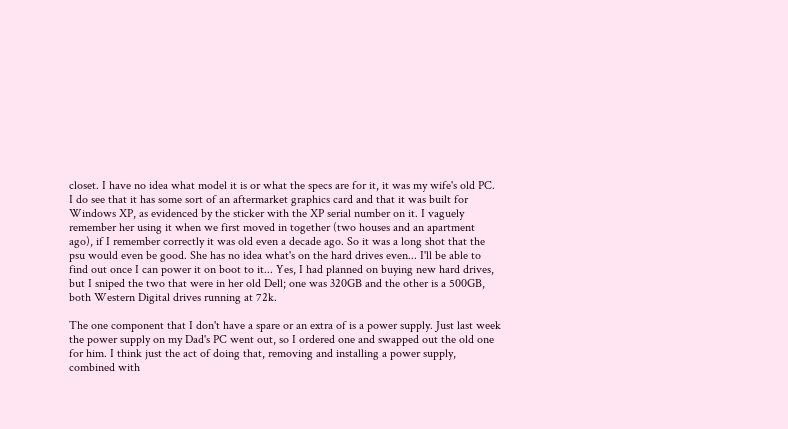closet. I have no idea what model it is or what the specs are for it, it was my wife's old PC. I do see that it has some sort of an aftermarket graphics card and that it was built for Windows XP, as evidenced by the sticker with the XP serial number on it. I vaguely remember her using it when we first moved in together (two houses and an apartment ago), if I remember correctly it was old even a decade ago. So it was a long shot that the psu would even be good. She has no idea what's on the hard drives even... I'll be able to find out once I can power it on boot to it... Yes, I had planned on buying new hard drives, but I sniped the two that were in her old Dell; one was 320GB and the other is a 500GB, both Western Digital drives running at 72k.

The one component that I don't have a spare or an extra of is a power supply. Just last week the power supply on my Dad's PC went out, so I ordered one and swapped out the old one for him. I think just the act of doing that, removing and installing a power supply, combined with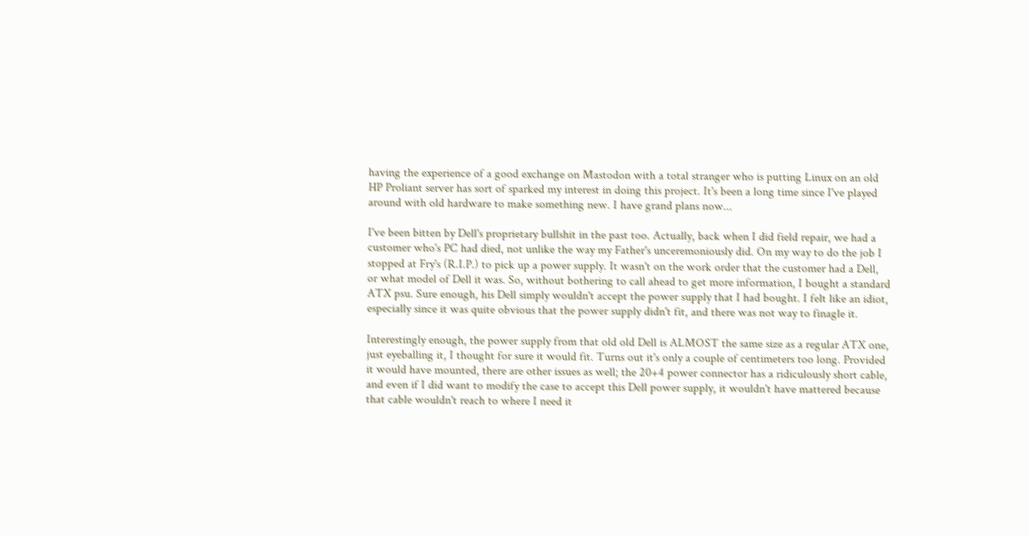having the experience of a good exchange on Mastodon with a total stranger who is putting Linux on an old HP Proliant server has sort of sparked my interest in doing this project. It's been a long time since I've played around with old hardware to make something new. I have grand plans now...

I've been bitten by Dell's proprietary bullshit in the past too. Actually, back when I did field repair, we had a customer who's PC had died, not unlike the way my Father's unceremoniously did. On my way to do the job I stopped at Fry's (R.I.P.) to pick up a power supply. It wasn't on the work order that the customer had a Dell, or what model of Dell it was. So, without bothering to call ahead to get more information, I bought a standard ATX psu. Sure enough, his Dell simply wouldn't accept the power supply that I had bought. I felt like an idiot, especially since it was quite obvious that the power supply didn't fit, and there was not way to finagle it.

Interestingly enough, the power supply from that old old Dell is ALMOST the same size as a regular ATX one, just eyeballing it, I thought for sure it would fit. Turns out it's only a couple of centimeters too long. Provided it would have mounted, there are other issues as well; the 20+4 power connector has a ridiculously short cable, and even if I did want to modify the case to accept this Dell power supply, it wouldn't have mattered because that cable wouldn't reach to where I need it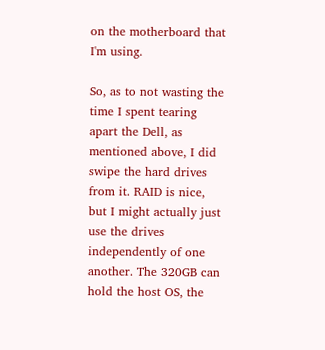on the motherboard that I'm using.

So, as to not wasting the time I spent tearing apart the Dell, as mentioned above, I did swipe the hard drives from it. RAID is nice, but I might actually just use the drives independently of one another. The 320GB can hold the host OS, the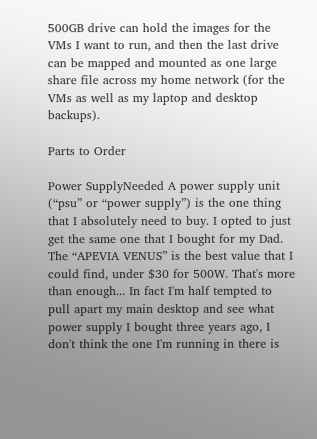500GB drive can hold the images for the VMs I want to run, and then the last drive can be mapped and mounted as one large share file across my home network (for the VMs as well as my laptop and desktop backups).

Parts to Order

Power SupplyNeeded A power supply unit (“psu” or “power supply”) is the one thing that I absolutely need to buy. I opted to just get the same one that I bought for my Dad. The “APEVIA VENUS” is the best value that I could find, under $30 for 500W. That's more than enough... In fact I'm half tempted to pull apart my main desktop and see what power supply I bought three years ago, I don't think the one I'm running in there is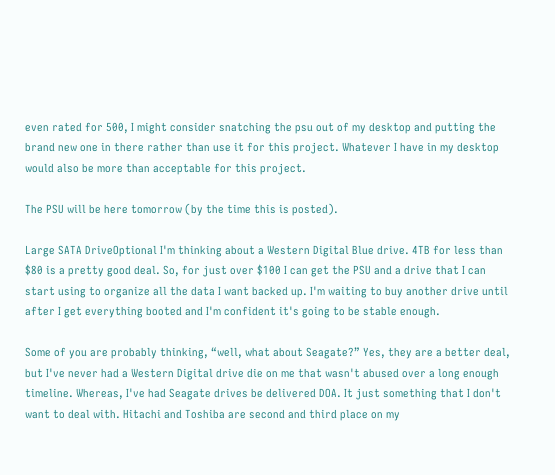even rated for 500, I might consider snatching the psu out of my desktop and putting the brand new one in there rather than use it for this project. Whatever I have in my desktop would also be more than acceptable for this project.

The PSU will be here tomorrow (by the time this is posted).

Large SATA DriveOptional I'm thinking about a Western Digital Blue drive. 4TB for less than $80 is a pretty good deal. So, for just over $100 I can get the PSU and a drive that I can start using to organize all the data I want backed up. I'm waiting to buy another drive until after I get everything booted and I'm confident it's going to be stable enough.

Some of you are probably thinking, “well, what about Seagate?” Yes, they are a better deal, but I've never had a Western Digital drive die on me that wasn't abused over a long enough timeline. Whereas, I've had Seagate drives be delivered DOA. It just something that I don't want to deal with. Hitachi and Toshiba are second and third place on my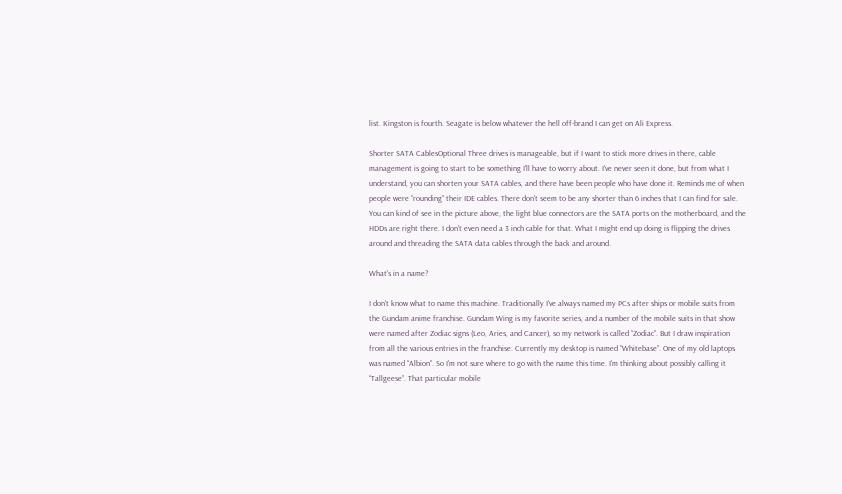list. Kingston is fourth. Seagate is below whatever the hell off-brand I can get on Ali Express.

Shorter SATA CablesOptional Three drives is manageable, but if I want to stick more drives in there, cable management is going to start to be something I'll have to worry about. I've never seen it done, but from what I understand, you can shorten your SATA cables, and there have been people who have done it. Reminds me of when people were “rounding” their IDE cables. There don't seem to be any shorter than 6 inches that I can find for sale. You can kind of see in the picture above, the light blue connectors are the SATA ports on the motherboard, and the HDDs are right there. I don't even need a 3 inch cable for that. What I might end up doing is flipping the drives around and threading the SATA data cables through the back and around.

What's in a name?

I don't know what to name this machine. Traditionally I've always named my PCs after ships or mobile suits from the Gundam anime franchise. Gundam Wing is my favorite series, and a number of the mobile suits in that show were named after Zodiac signs (Leo, Aries, and Cancer), so my network is called “Zodiac”. But I draw inspiration from all the various entries in the franchise. Currently my desktop is named “Whitebase”. One of my old laptops was named “Albion”. So I'm not sure where to go with the name this time. I'm thinking about possibly calling it “Tallgeese”. That particular mobile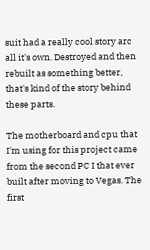suit had a really cool story arc all it's own. Destroyed and then rebuilt as something better, that's kind of the story behind these parts.

The motherboard and cpu that I'm using for this project came from the second PC I that ever built after moving to Vegas. The first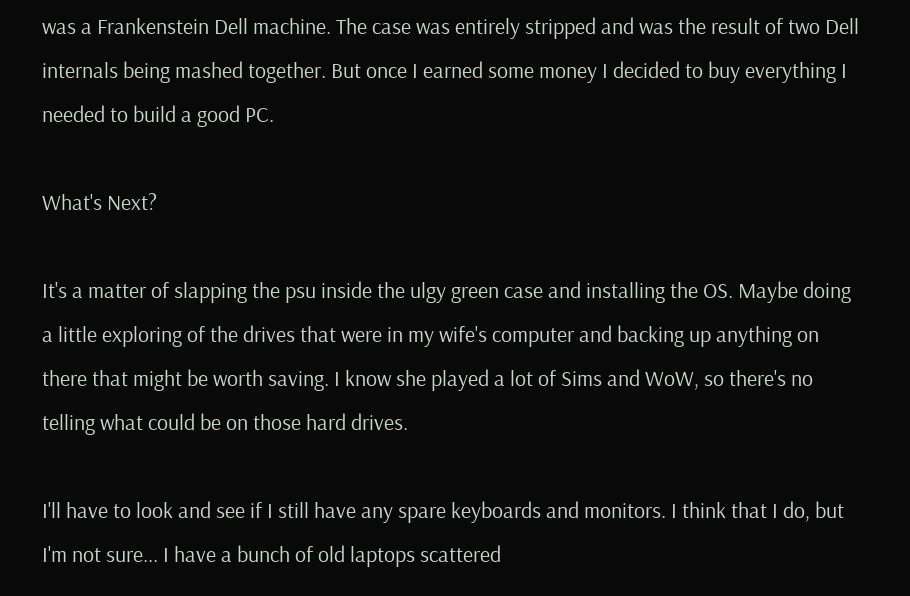was a Frankenstein Dell machine. The case was entirely stripped and was the result of two Dell internals being mashed together. But once I earned some money I decided to buy everything I needed to build a good PC.

What's Next?

It's a matter of slapping the psu inside the ulgy green case and installing the OS. Maybe doing a little exploring of the drives that were in my wife's computer and backing up anything on there that might be worth saving. I know she played a lot of Sims and WoW, so there's no telling what could be on those hard drives.

I'll have to look and see if I still have any spare keyboards and monitors. I think that I do, but I'm not sure... I have a bunch of old laptops scattered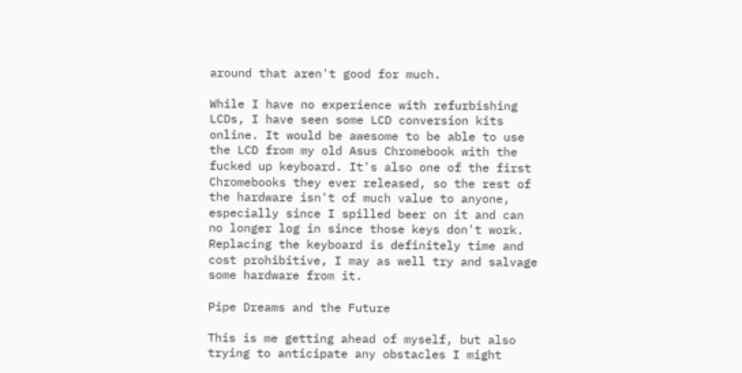around that aren't good for much.

While I have no experience with refurbishing LCDs, I have seen some LCD conversion kits online. It would be awesome to be able to use the LCD from my old Asus Chromebook with the fucked up keyboard. It's also one of the first Chromebooks they ever released, so the rest of the hardware isn't of much value to anyone, especially since I spilled beer on it and can no longer log in since those keys don't work. Replacing the keyboard is definitely time and cost prohibitive, I may as well try and salvage some hardware from it.

Pipe Dreams and the Future

This is me getting ahead of myself, but also trying to anticipate any obstacles I might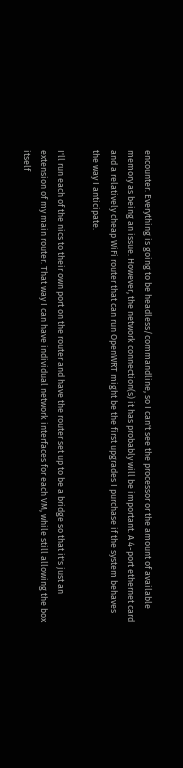encounter. Everything is going to be headless/commandline, so I can't see the processor or the amount of available memory as being an issue. However, the network connection(s) it has probably will be important. A 4-port ethernet card and a relatively cheap WiFi router that can run OpenWRT might be the first upgrades I purchase if the system behaves the way I anticipate.

I'll run each of the nics to their own port on the router and have the router set up to be a bridge so that it's just an extension of my main router. That way I can have individual network interfaces for each VM, while still allowing the box itself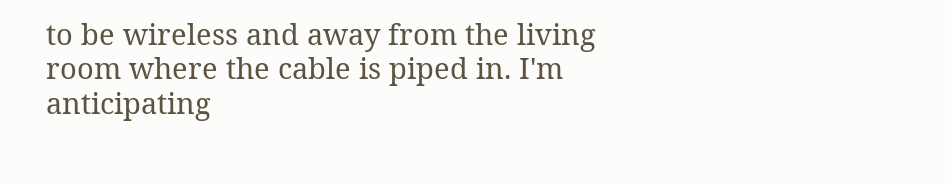to be wireless and away from the living room where the cable is piped in. I'm anticipating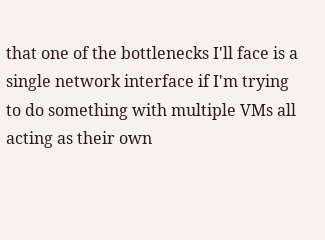that one of the bottlenecks I'll face is a single network interface if I'm trying to do something with multiple VMs all acting as their own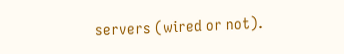servers (wired or not).